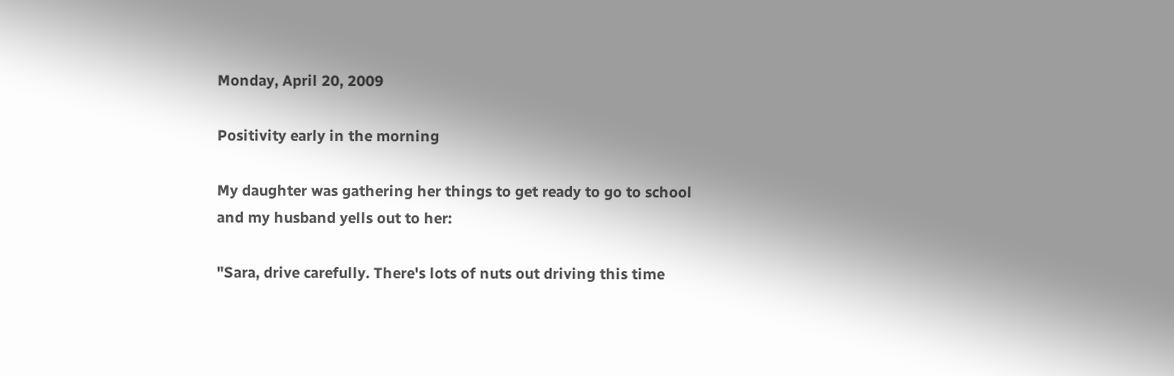Monday, April 20, 2009

Positivity early in the morning

My daughter was gathering her things to get ready to go to school and my husband yells out to her:

"Sara, drive carefully. There's lots of nuts out driving this time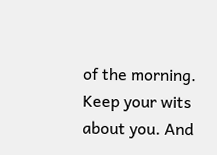of the morning. Keep your wits about you. And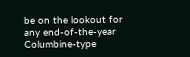be on the lookout for any end-of-the-year Columbine-type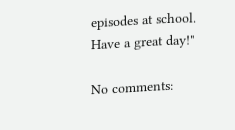episodes at school. Have a great day!"

No comments: